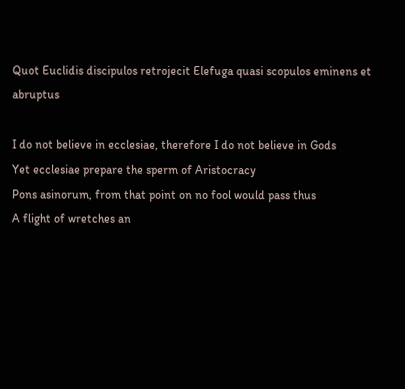Quot Euclidis discipulos retrojecit Elefuga quasi scopulos eminens et abruptus

I do not believe in ecclesiae, therefore I do not believe in Gods
Yet ecclesiae prepare the sperm of Aristocracy
Pons asinorum, from that point on no fool would pass thus
A flight of wretches an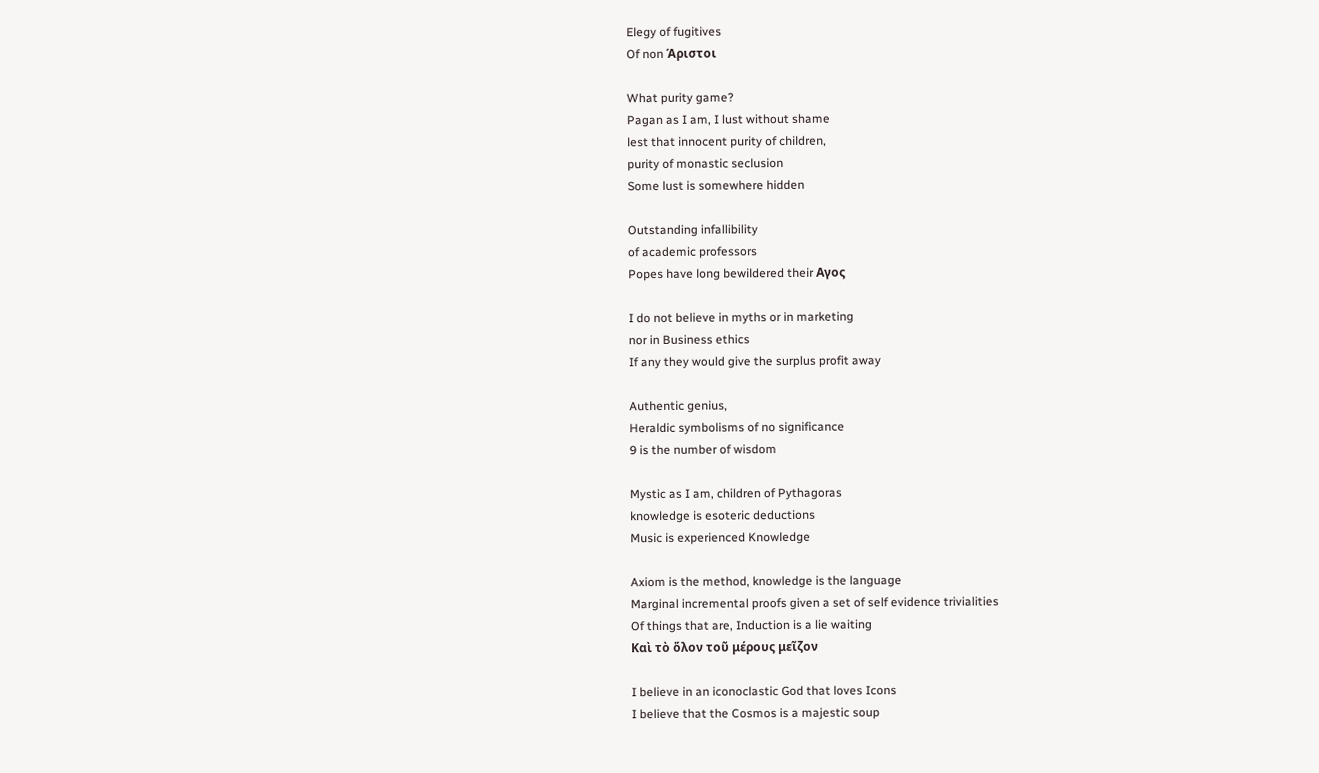Elegy of fugitives
Of non Άριστοι

What purity game?
Pagan as I am, I lust without shame
lest that innocent purity of children,
purity of monastic seclusion
Some lust is somewhere hidden

Outstanding infallibility
of academic professors
Popes have long bewildered their Αγος

I do not believe in myths or in marketing
nor in Business ethics
If any they would give the surplus profit away

Authentic genius,
Heraldic symbolisms of no significance
9 is the number of wisdom

Mystic as I am, children of Pythagoras
knowledge is esoteric deductions
Music is experienced Knowledge

Axiom is the method, knowledge is the language
Marginal incremental proofs given a set of self evidence trivialities
Of things that are, Induction is a lie waiting
Καὶ τὸ ὅλον τοῦ μέρους μεῖζον

I believe in an iconoclastic God that loves Icons
I believe that the Cosmos is a majestic soup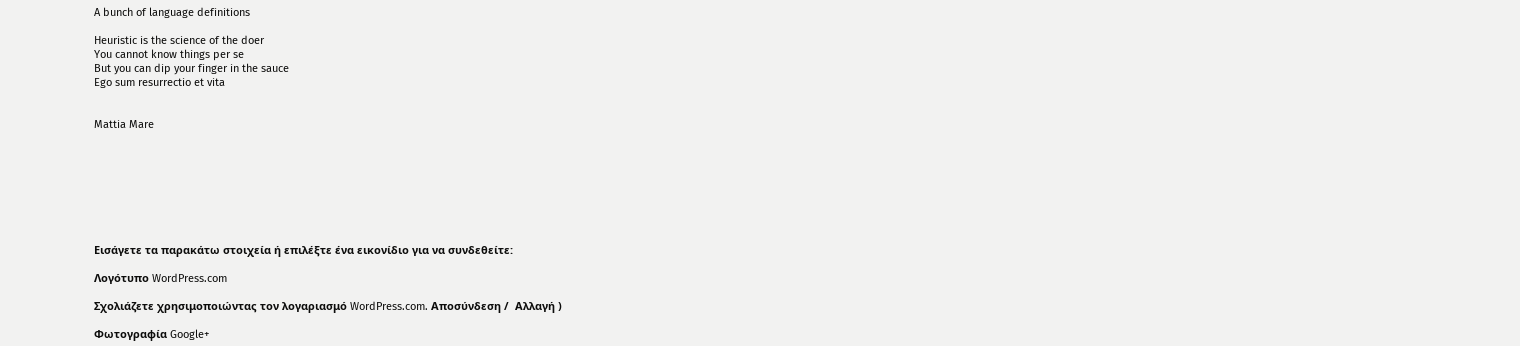A bunch of language definitions

Heuristic is the science of the doer
You cannot know things per se
But you can dip your finger in the sauce
Ego sum resurrectio et vita


Mattia Mare








Εισάγετε τα παρακάτω στοιχεία ή επιλέξτε ένα εικονίδιο για να συνδεθείτε:

Λογότυπο WordPress.com

Σχολιάζετε χρησιμοποιώντας τον λογαριασμό WordPress.com. Αποσύνδεση /  Αλλαγή )

Φωτογραφία Google+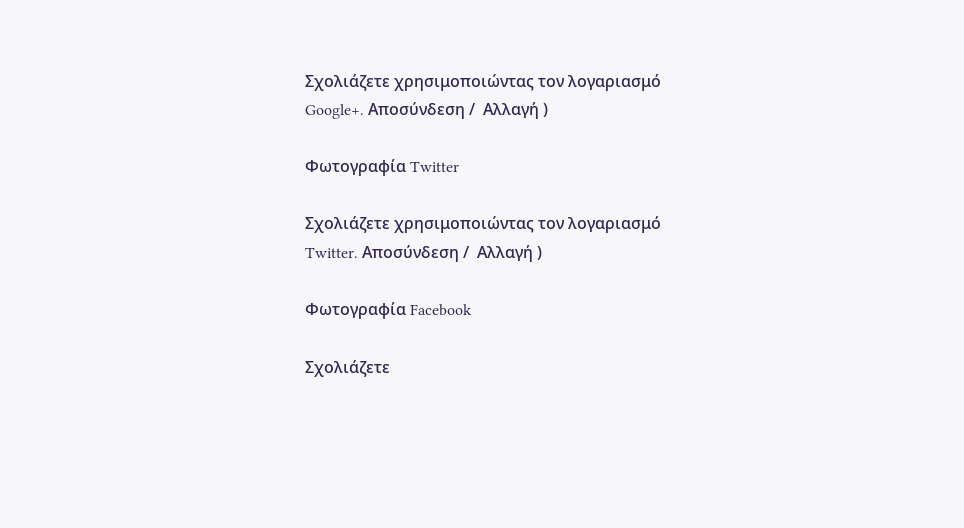Σχολιάζετε χρησιμοποιώντας τον λογαριασμό Google+. Αποσύνδεση /  Αλλαγή )

Φωτογραφία Twitter

Σχολιάζετε χρησιμοποιώντας τον λογαριασμό Twitter. Αποσύνδεση /  Αλλαγή )

Φωτογραφία Facebook

Σχολιάζετε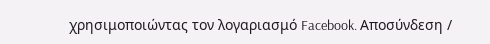χρησιμοποιώντας τον λογαριασμό Facebook. Αποσύνδεση /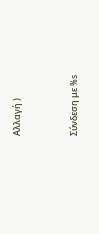Αλλαγή )


Σύνδεση με %s